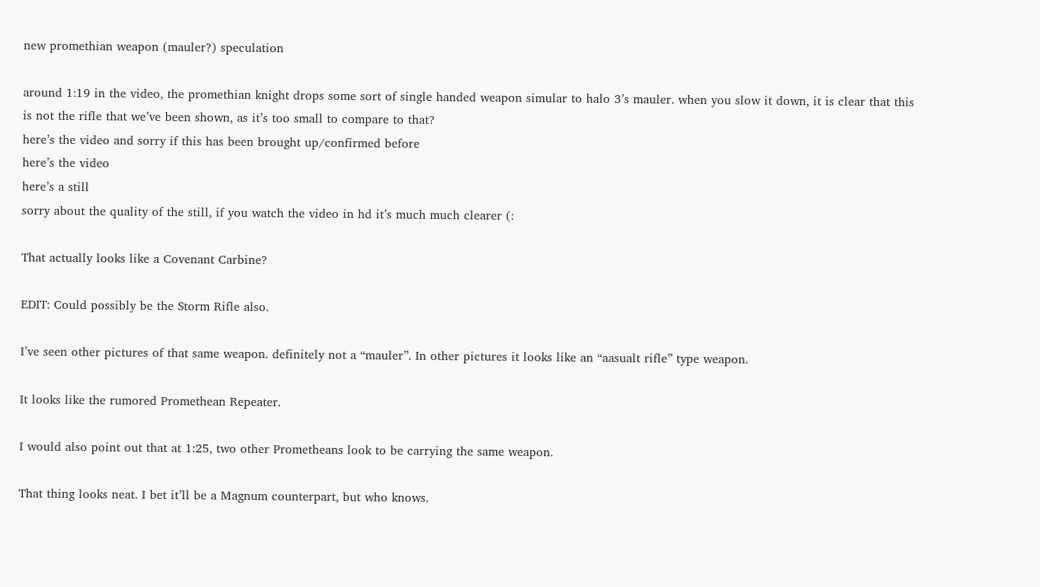new promethian weapon (mauler?) speculation

around 1:19 in the video, the promethian knight drops some sort of single handed weapon simular to halo 3’s mauler. when you slow it down, it is clear that this is not the rifle that we’ve been shown, as it’s too small to compare to that?
here’s the video and sorry if this has been brought up/confirmed before
here’s the video
here’s a still
sorry about the quality of the still, if you watch the video in hd it’s much much clearer (:

That actually looks like a Covenant Carbine?

EDIT: Could possibly be the Storm Rifle also.

I’ve seen other pictures of that same weapon. definitely not a “mauler”. In other pictures it looks like an “aasualt rifle” type weapon.

It looks like the rumored Promethean Repeater.

I would also point out that at 1:25, two other Prometheans look to be carrying the same weapon.

That thing looks neat. I bet it’ll be a Magnum counterpart, but who knows.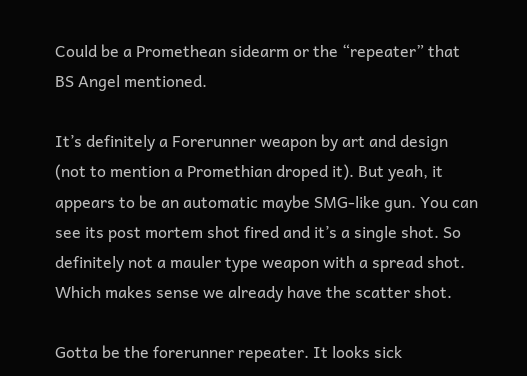Could be a Promethean sidearm or the “repeater” that BS Angel mentioned.

It’s definitely a Forerunner weapon by art and design (not to mention a Promethian droped it). But yeah, it appears to be an automatic maybe SMG-like gun. You can see its post mortem shot fired and it’s a single shot. So definitely not a mauler type weapon with a spread shot. Which makes sense we already have the scatter shot.

Gotta be the forerunner repeater. It looks sick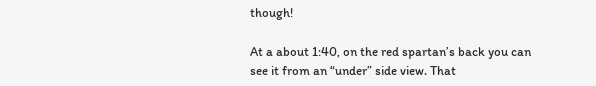though!

At a about 1:40, on the red spartan’s back you can see it from an “under” side view. That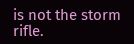is not the storm rifle.